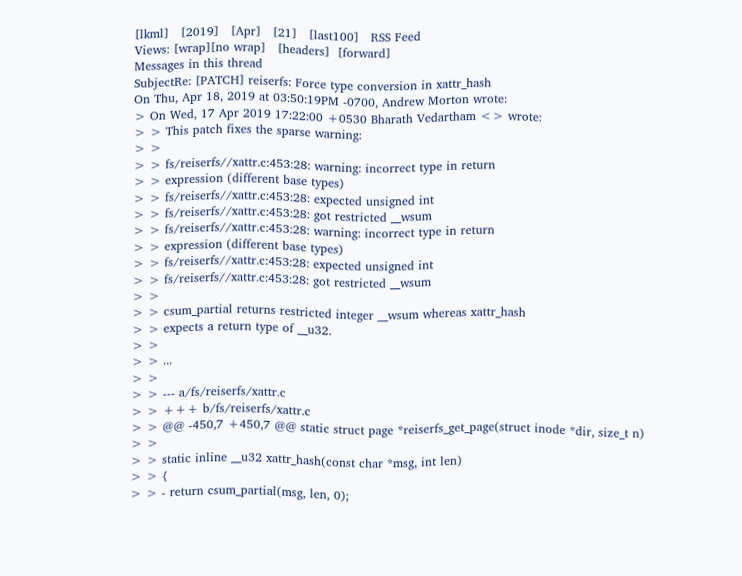[lkml]   [2019]   [Apr]   [21]   [last100]   RSS Feed
Views: [wrap][no wrap]   [headers]  [forward]
Messages in this thread
SubjectRe: [PATCH] reiserfs: Force type conversion in xattr_hash
On Thu, Apr 18, 2019 at 03:50:19PM -0700, Andrew Morton wrote:
> On Wed, 17 Apr 2019 17:22:00 +0530 Bharath Vedartham <> wrote:
> > This patch fixes the sparse warning:
> >
> > fs/reiserfs//xattr.c:453:28: warning: incorrect type in return
> > expression (different base types)
> > fs/reiserfs//xattr.c:453:28: expected unsigned int
> > fs/reiserfs//xattr.c:453:28: got restricted __wsum
> > fs/reiserfs//xattr.c:453:28: warning: incorrect type in return
> > expression (different base types)
> > fs/reiserfs//xattr.c:453:28: expected unsigned int
> > fs/reiserfs//xattr.c:453:28: got restricted __wsum
> >
> > csum_partial returns restricted integer __wsum whereas xattr_hash
> > expects a return type of __u32.
> >
> > ...
> >
> > --- a/fs/reiserfs/xattr.c
> > +++ b/fs/reiserfs/xattr.c
> > @@ -450,7 +450,7 @@ static struct page *reiserfs_get_page(struct inode *dir, size_t n)
> >
> > static inline __u32 xattr_hash(const char *msg, int len)
> > {
> > - return csum_partial(msg, len, 0);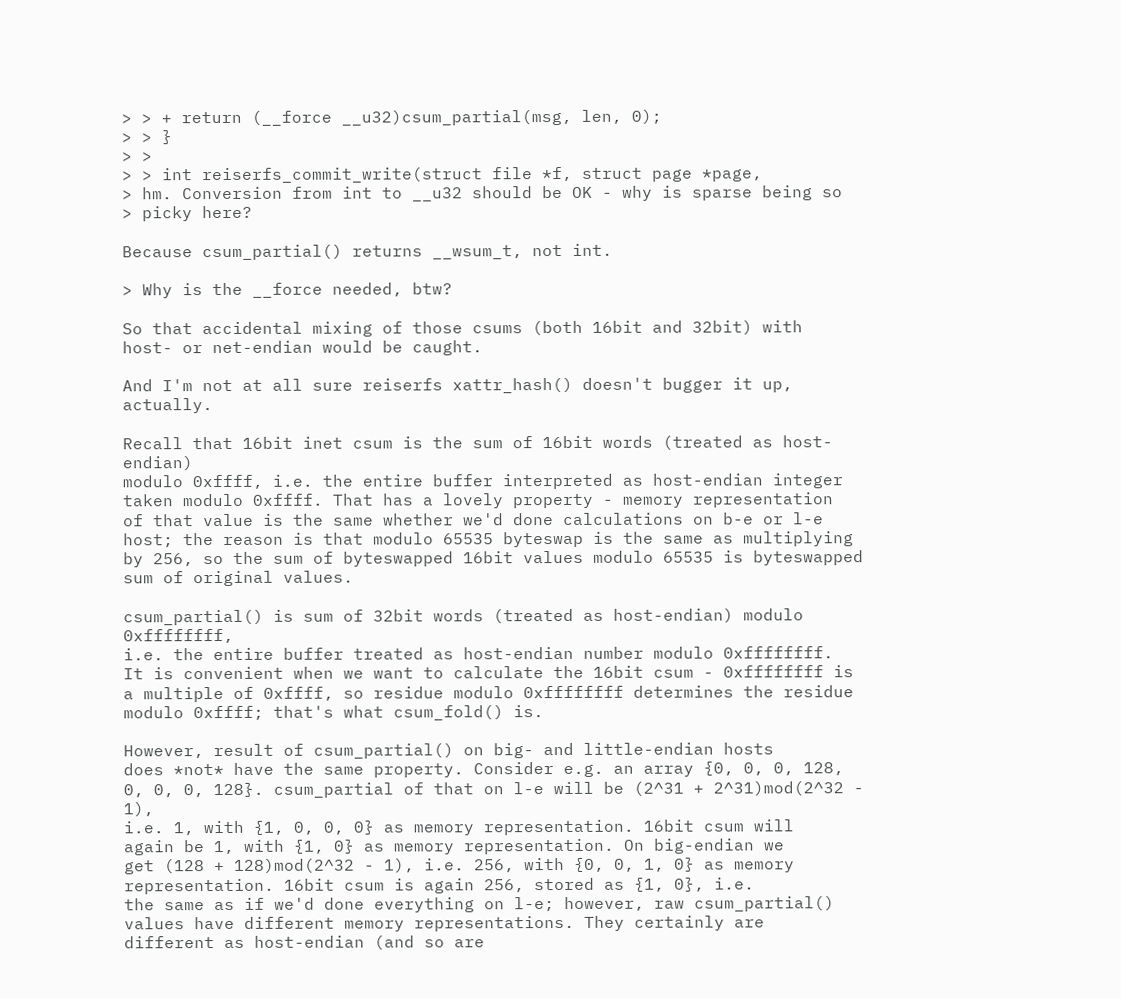> > + return (__force __u32)csum_partial(msg, len, 0);
> > }
> >
> > int reiserfs_commit_write(struct file *f, struct page *page,
> hm. Conversion from int to __u32 should be OK - why is sparse being so
> picky here?

Because csum_partial() returns __wsum_t, not int.

> Why is the __force needed, btw?

So that accidental mixing of those csums (both 16bit and 32bit) with
host- or net-endian would be caught.

And I'm not at all sure reiserfs xattr_hash() doesn't bugger it up, actually.

Recall that 16bit inet csum is the sum of 16bit words (treated as host-endian)
modulo 0xffff, i.e. the entire buffer interpreted as host-endian integer
taken modulo 0xffff. That has a lovely property - memory representation
of that value is the same whether we'd done calculations on b-e or l-e
host; the reason is that modulo 65535 byteswap is the same as multiplying
by 256, so the sum of byteswapped 16bit values modulo 65535 is byteswapped
sum of original values.

csum_partial() is sum of 32bit words (treated as host-endian) modulo 0xffffffff,
i.e. the entire buffer treated as host-endian number modulo 0xffffffff.
It is convenient when we want to calculate the 16bit csum - 0xffffffff is
a multiple of 0xffff, so residue modulo 0xffffffff determines the residue
modulo 0xffff; that's what csum_fold() is.

However, result of csum_partial() on big- and little-endian hosts
does *not* have the same property. Consider e.g. an array {0, 0, 0, 128,
0, 0, 0, 128}. csum_partial of that on l-e will be (2^31 + 2^31)mod(2^32 - 1),
i.e. 1, with {1, 0, 0, 0} as memory representation. 16bit csum will
again be 1, with {1, 0} as memory representation. On big-endian we
get (128 + 128)mod(2^32 - 1), i.e. 256, with {0, 0, 1, 0} as memory
representation. 16bit csum is again 256, stored as {1, 0}, i.e.
the same as if we'd done everything on l-e; however, raw csum_partial()
values have different memory representations. They certainly are
different as host-endian (and so are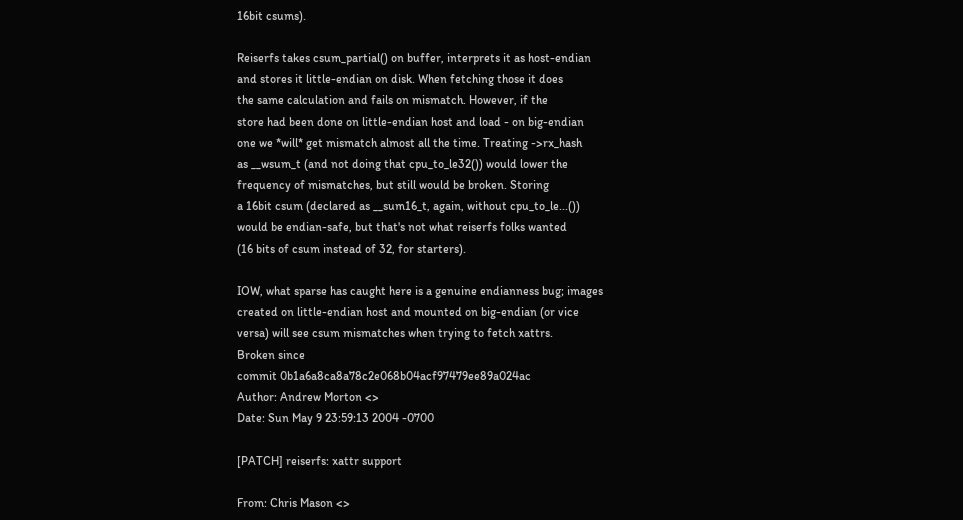16bit csums).

Reiserfs takes csum_partial() on buffer, interprets it as host-endian
and stores it little-endian on disk. When fetching those it does
the same calculation and fails on mismatch. However, if the
store had been done on little-endian host and load - on big-endian
one we *will* get mismatch almost all the time. Treating ->rx_hash
as __wsum_t (and not doing that cpu_to_le32()) would lower the
frequency of mismatches, but still would be broken. Storing
a 16bit csum (declared as __sum16_t, again, without cpu_to_le...())
would be endian-safe, but that's not what reiserfs folks wanted
(16 bits of csum instead of 32, for starters).

IOW, what sparse has caught here is a genuine endianness bug; images
created on little-endian host and mounted on big-endian (or vice
versa) will see csum mismatches when trying to fetch xattrs.
Broken since
commit 0b1a6a8ca8a78c2e068b04acf97479ee89a024ac
Author: Andrew Morton <>
Date: Sun May 9 23:59:13 2004 -0700

[PATCH] reiserfs: xattr support

From: Chris Mason <>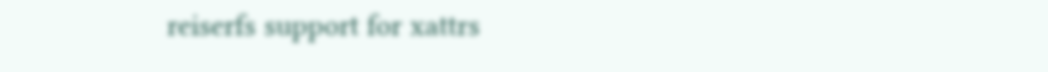reiserfs support for xattrs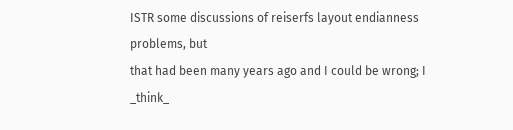ISTR some discussions of reiserfs layout endianness problems, but
that had been many years ago and I could be wrong; I _think_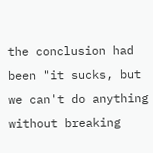the conclusion had been "it sucks, but we can't do anything
without breaking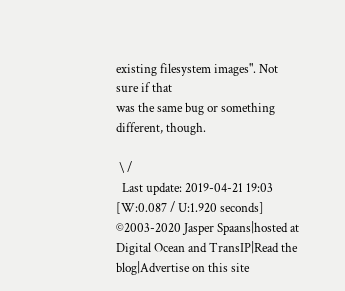existing filesystem images". Not sure if that
was the same bug or something different, though.

 \ /
  Last update: 2019-04-21 19:03    [W:0.087 / U:1.920 seconds]
©2003-2020 Jasper Spaans|hosted at Digital Ocean and TransIP|Read the blog|Advertise on this site